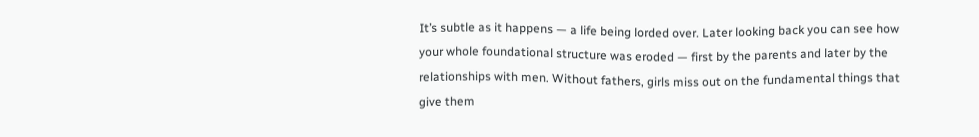It’s subtle as it happens — a life being lorded over. Later looking back you can see how your whole foundational structure was eroded — first by the parents and later by the relationships with men. Without fathers, girls miss out on the fundamental things that give them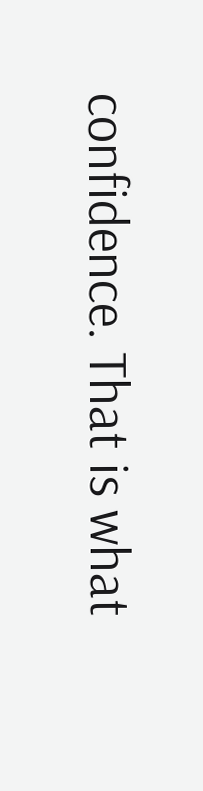confidence. That is what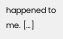happened to me. […]